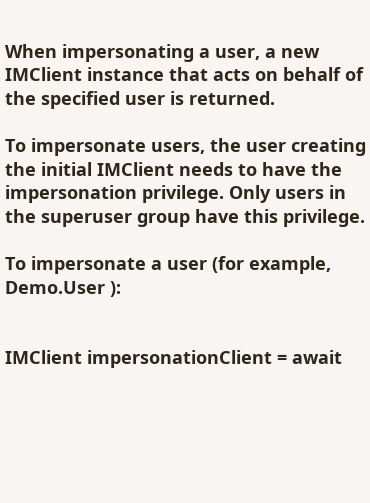When impersonating a user, a new IMClient instance that acts on behalf of the specified user is returned.

To impersonate users, the user creating the initial IMClient needs to have the impersonation privilege. Only users in the superuser group have this privilege.

To impersonate a user (for example, Demo.User ):


IMClient impersonationClient = await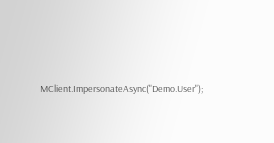MClient.ImpersonateAsync("Demo.User");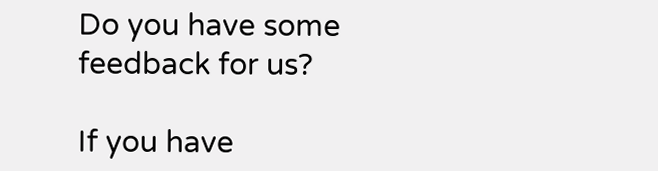Do you have some feedback for us?

If you have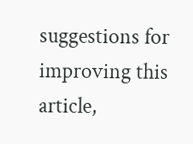suggestions for improving this article,